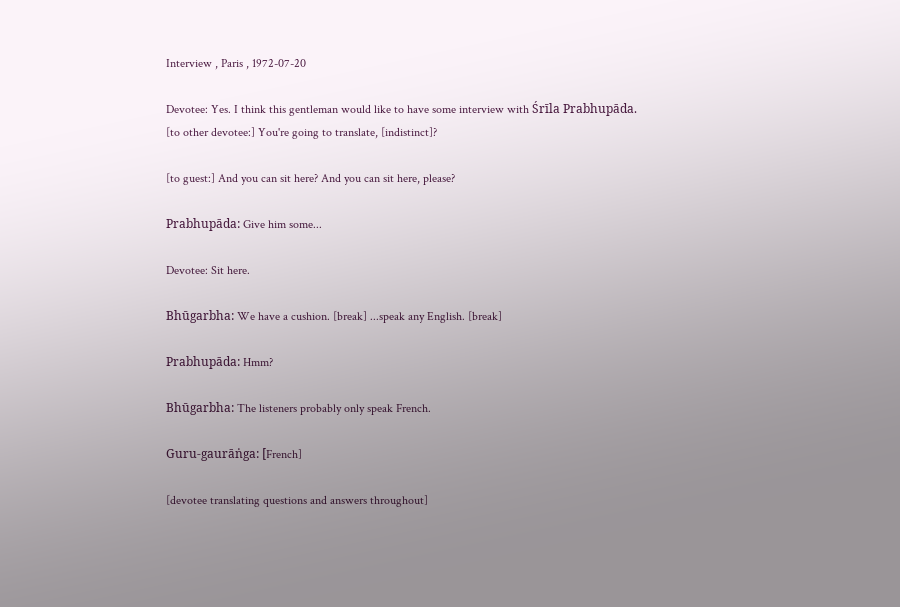Interview , Paris , 1972-07-20

Devotee: Yes. I think this gentleman would like to have some interview with Śrīla Prabhupāda. [to other devotee:] You're going to translate, [indistinct]?

[to guest:] And you can sit here? And you can sit here, please?

Prabhupāda: Give him some...

Devotee: Sit here.

Bhūgarbha: We have a cushion. [break] ...speak any English. [break]

Prabhupāda: Hmm?

Bhūgarbha: The listeners probably only speak French.

Guru-gaurāṅga: [French]

[devotee translating questions and answers throughout]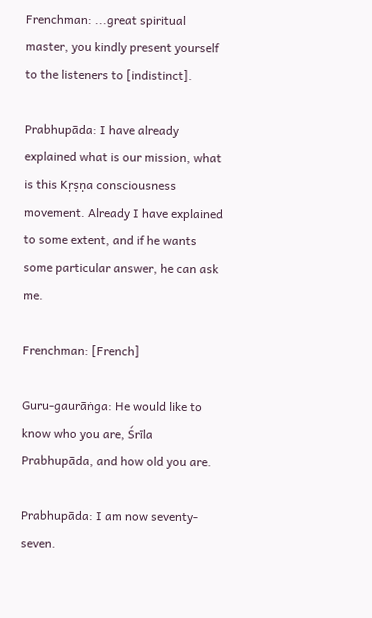Frenchman: ...great spiritual master, you kindly present yourself to the listeners to [indistinct].

Prabhupāda: I have already explained what is our mission, what is this Kṛṣṇa consciousness movement. Already I have explained to some extent, and if he wants some particular answer, he can ask me.

Frenchman: [French]

Guru-gaurāṅga: He would like to know who you are, Śrīla Prabhupāda, and how old you are.

Prabhupāda: I am now seventy-seven.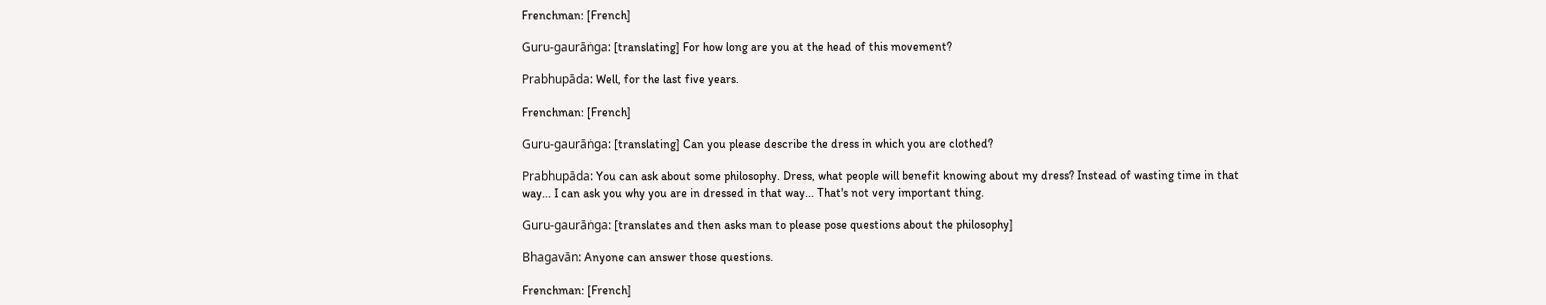Frenchman: [French]

Guru-gaurāṅga: [translating] For how long are you at the head of this movement?

Prabhupāda: Well, for the last five years.

Frenchman: [French]

Guru-gaurāṅga: [translating] Can you please describe the dress in which you are clothed?

Prabhupāda: You can ask about some philosophy. Dress, what people will benefit knowing about my dress? Instead of wasting time in that way... I can ask you why you are in dressed in that way... That's not very important thing.

Guru-gaurāṅga: [translates and then asks man to please pose questions about the philosophy]

Bhagavān: Anyone can answer those questions.

Frenchman: [French]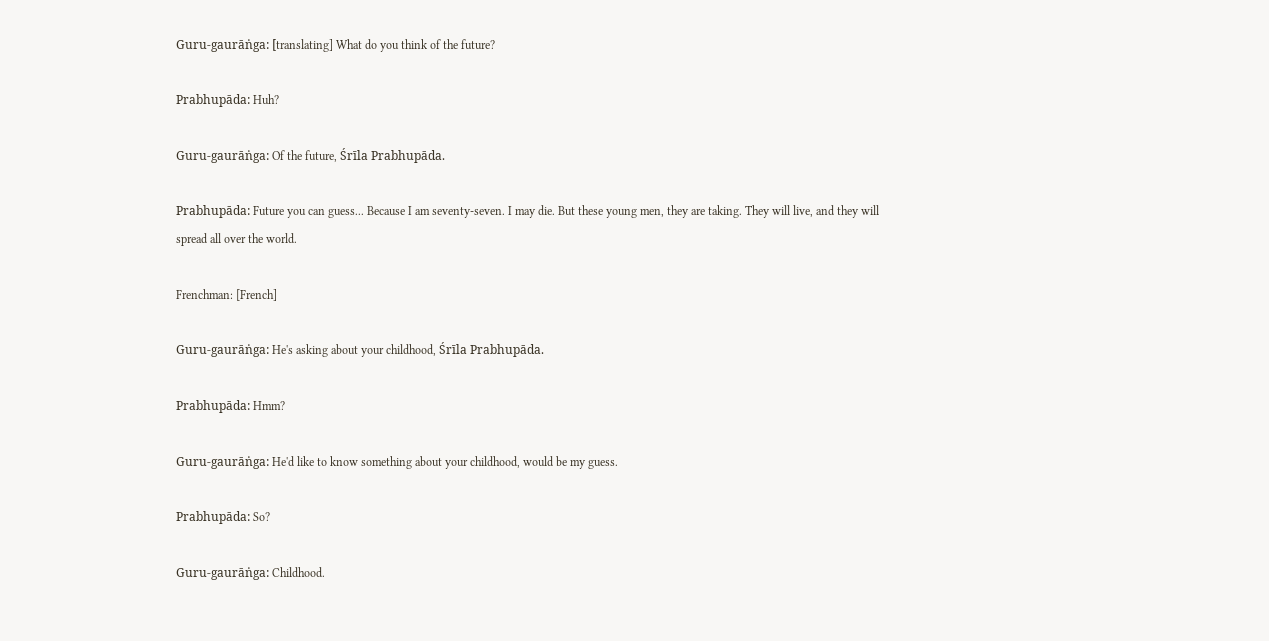Guru-gaurāṅga: [translating] What do you think of the future?

Prabhupāda: Huh?

Guru-gaurāṅga: Of the future, Śrīla Prabhupāda.

Prabhupāda: Future you can guess... Because I am seventy-seven. I may die. But these young men, they are taking. They will live, and they will spread all over the world.

Frenchman: [French]

Guru-gaurāṅga: He's asking about your childhood, Śrīla Prabhupāda.

Prabhupāda: Hmm?

Guru-gaurāṅga: He'd like to know something about your childhood, would be my guess.

Prabhupāda: So?

Guru-gaurāṅga: Childhood.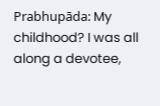Prabhupāda: My childhood? I was all along a devotee,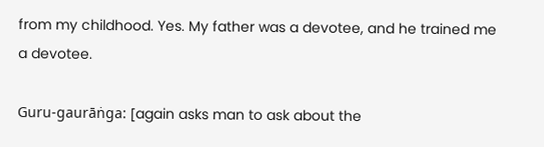from my childhood. Yes. My father was a devotee, and he trained me a devotee.

Guru-gaurāṅga: [again asks man to ask about the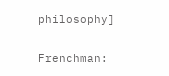philosophy]

Frenchman: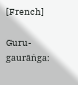[French]

Guru-gaurāṅga: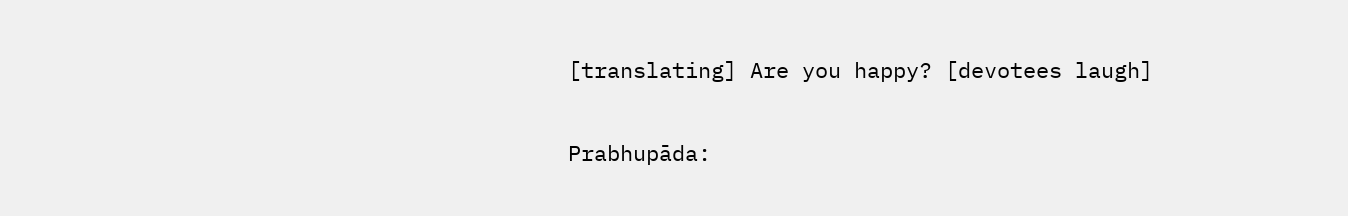[translating] Are you happy? [devotees laugh]

Prabhupāda: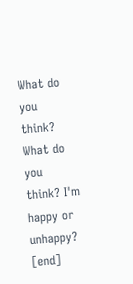What do you think? What do you think? I'm happy or unhappy? [end]